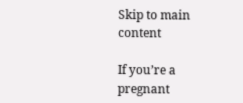Skip to main content

If you’re a pregnant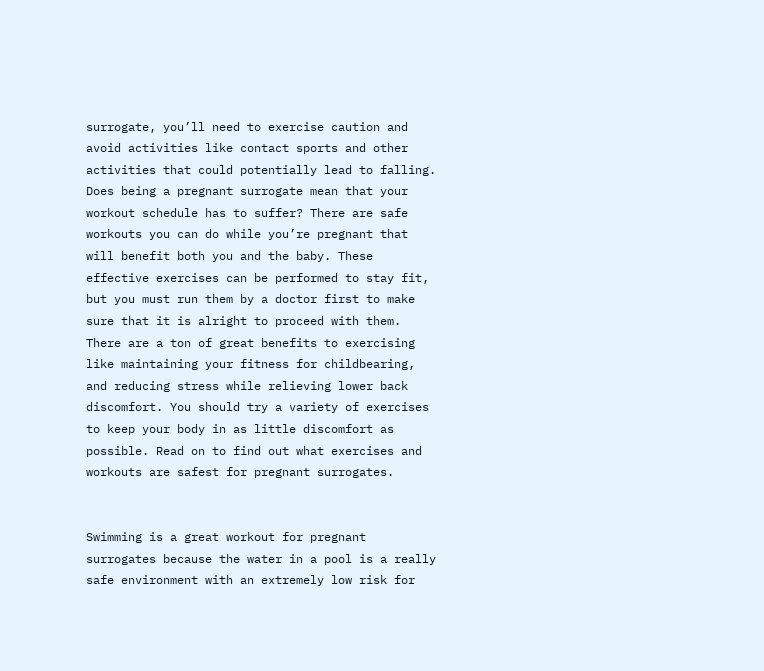surrogate, you’ll need to exercise caution and avoid activities like contact sports and other activities that could potentially lead to falling. Does being a pregnant surrogate mean that your workout schedule has to suffer? There are safe workouts you can do while you’re pregnant that will benefit both you and the baby. These effective exercises can be performed to stay fit, but you must run them by a doctor first to make sure that it is alright to proceed with them. There are a ton of great benefits to exercising like maintaining your fitness for childbearing, and reducing stress while relieving lower back discomfort. You should try a variety of exercises to keep your body in as little discomfort as possible. Read on to find out what exercises and workouts are safest for pregnant surrogates.


Swimming is a great workout for pregnant surrogates because the water in a pool is a really safe environment with an extremely low risk for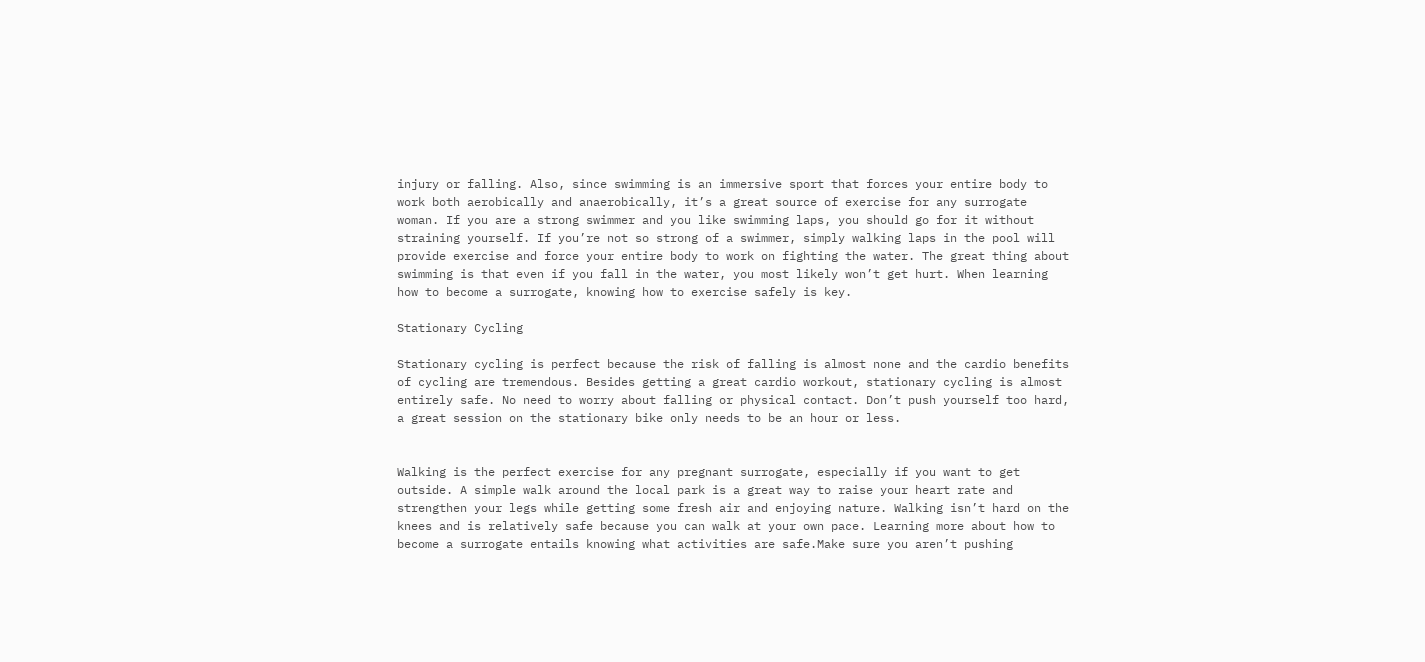injury or falling. Also, since swimming is an immersive sport that forces your entire body to work both aerobically and anaerobically, it’s a great source of exercise for any surrogate woman. If you are a strong swimmer and you like swimming laps, you should go for it without straining yourself. If you’re not so strong of a swimmer, simply walking laps in the pool will provide exercise and force your entire body to work on fighting the water. The great thing about swimming is that even if you fall in the water, you most likely won’t get hurt. When learning how to become a surrogate, knowing how to exercise safely is key.

Stationary Cycling

Stationary cycling is perfect because the risk of falling is almost none and the cardio benefits of cycling are tremendous. Besides getting a great cardio workout, stationary cycling is almost entirely safe. No need to worry about falling or physical contact. Don’t push yourself too hard, a great session on the stationary bike only needs to be an hour or less.


Walking is the perfect exercise for any pregnant surrogate, especially if you want to get outside. A simple walk around the local park is a great way to raise your heart rate and strengthen your legs while getting some fresh air and enjoying nature. Walking isn’t hard on the knees and is relatively safe because you can walk at your own pace. Learning more about how to become a surrogate entails knowing what activities are safe.Make sure you aren’t pushing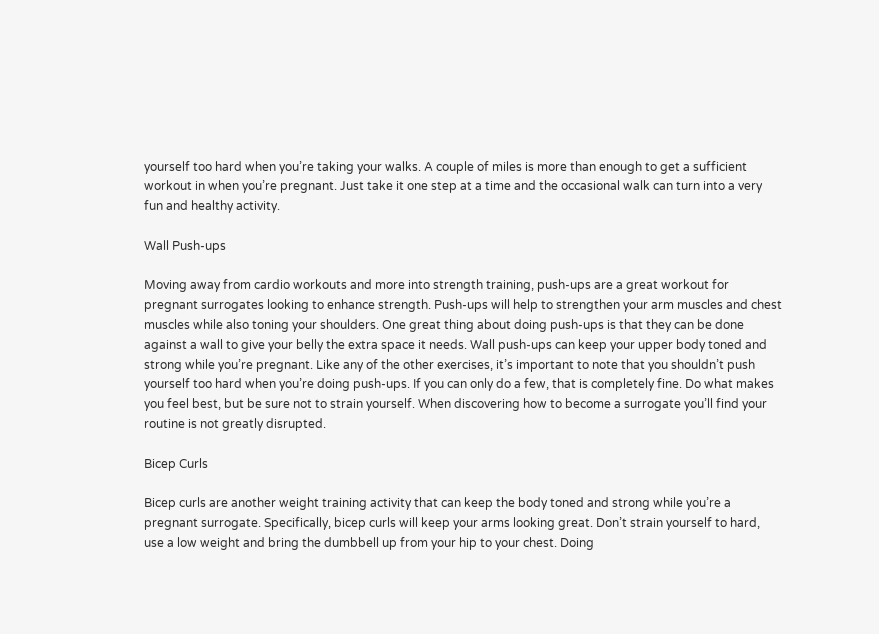yourself too hard when you’re taking your walks. A couple of miles is more than enough to get a sufficient workout in when you’re pregnant. Just take it one step at a time and the occasional walk can turn into a very fun and healthy activity.

Wall Push-ups

Moving away from cardio workouts and more into strength training, push-ups are a great workout for pregnant surrogates looking to enhance strength. Push-ups will help to strengthen your arm muscles and chest muscles while also toning your shoulders. One great thing about doing push-ups is that they can be done against a wall to give your belly the extra space it needs. Wall push-ups can keep your upper body toned and strong while you’re pregnant. Like any of the other exercises, it’s important to note that you shouldn’t push yourself too hard when you’re doing push-ups. If you can only do a few, that is completely fine. Do what makes you feel best, but be sure not to strain yourself. When discovering how to become a surrogate you’ll find your routine is not greatly disrupted.

Bicep Curls

Bicep curls are another weight training activity that can keep the body toned and strong while you’re a pregnant surrogate. Specifically, bicep curls will keep your arms looking great. Don’t strain yourself to hard, use a low weight and bring the dumbbell up from your hip to your chest. Doing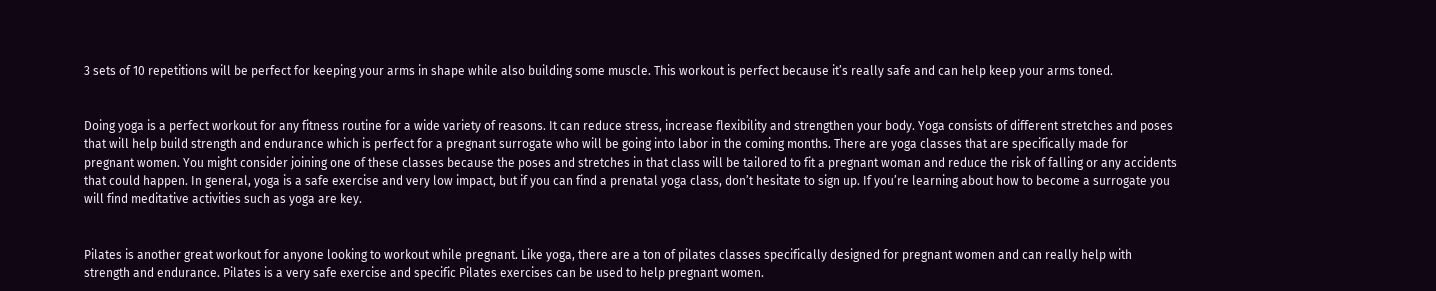3 sets of 10 repetitions will be perfect for keeping your arms in shape while also building some muscle. This workout is perfect because it’s really safe and can help keep your arms toned.


Doing yoga is a perfect workout for any fitness routine for a wide variety of reasons. It can reduce stress, increase flexibility and strengthen your body. Yoga consists of different stretches and poses that will help build strength and endurance which is perfect for a pregnant surrogate who will be going into labor in the coming months. There are yoga classes that are specifically made for pregnant women. You might consider joining one of these classes because the poses and stretches in that class will be tailored to fit a pregnant woman and reduce the risk of falling or any accidents that could happen. In general, yoga is a safe exercise and very low impact, but if you can find a prenatal yoga class, don’t hesitate to sign up. If you’re learning about how to become a surrogate you will find meditative activities such as yoga are key.


Pilates is another great workout for anyone looking to workout while pregnant. Like yoga, there are a ton of pilates classes specifically designed for pregnant women and can really help with strength and endurance. Pilates is a very safe exercise and specific Pilates exercises can be used to help pregnant women.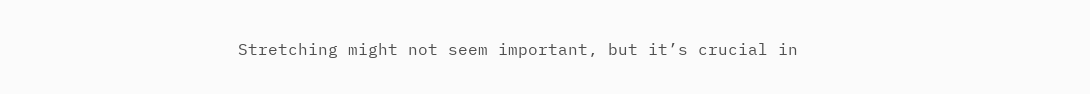Stretching might not seem important, but it’s crucial in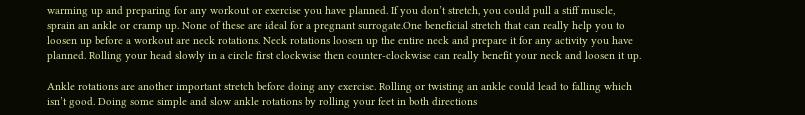warming up and preparing for any workout or exercise you have planned. If you don’t stretch, you could pull a stiff muscle, sprain an ankle or cramp up. None of these are ideal for a pregnant surrogate.One beneficial stretch that can really help you to loosen up before a workout are neck rotations. Neck rotations loosen up the entire neck and prepare it for any activity you have planned. Rolling your head slowly in a circle first clockwise then counter-clockwise can really benefit your neck and loosen it up.

Ankle rotations are another important stretch before doing any exercise. Rolling or twisting an ankle could lead to falling which isn’t good. Doing some simple and slow ankle rotations by rolling your feet in both directions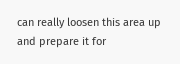can really loosen this area up and prepare it for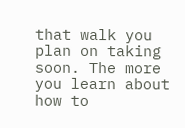that walk you plan on taking soon. The more you learn about how to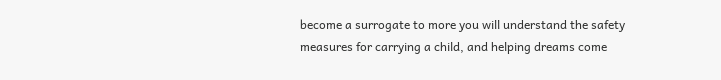become a surrogate to more you will understand the safety measures for carrying a child, and helping dreams come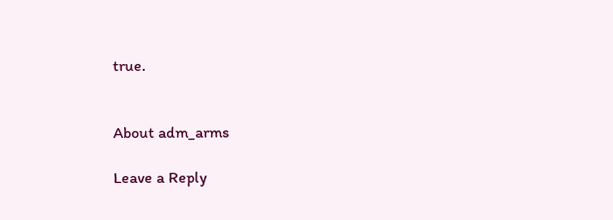true.


About adm_arms

Leave a Reply